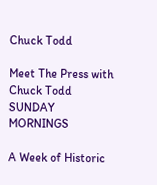Chuck Todd

Meet The Press with Chuck Todd SUNDAY MORNINGS

A Week of Historic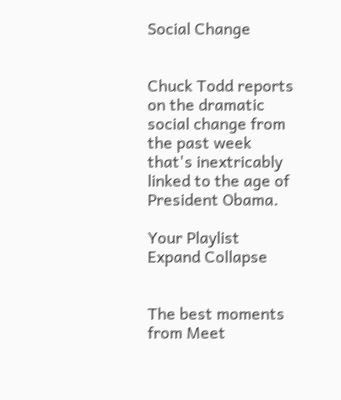Social Change


Chuck Todd reports on the dramatic social change from the past week that's inextricably linked to the age of President Obama.

Your Playlist Expand Collapse


The best moments from Meet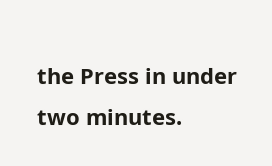the Press in under two minutes.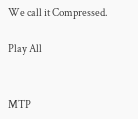We call it Compressed.

Play All


MTP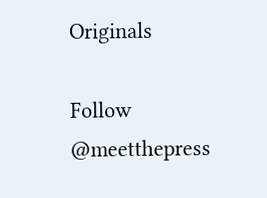Originals

Follow @meetthepress